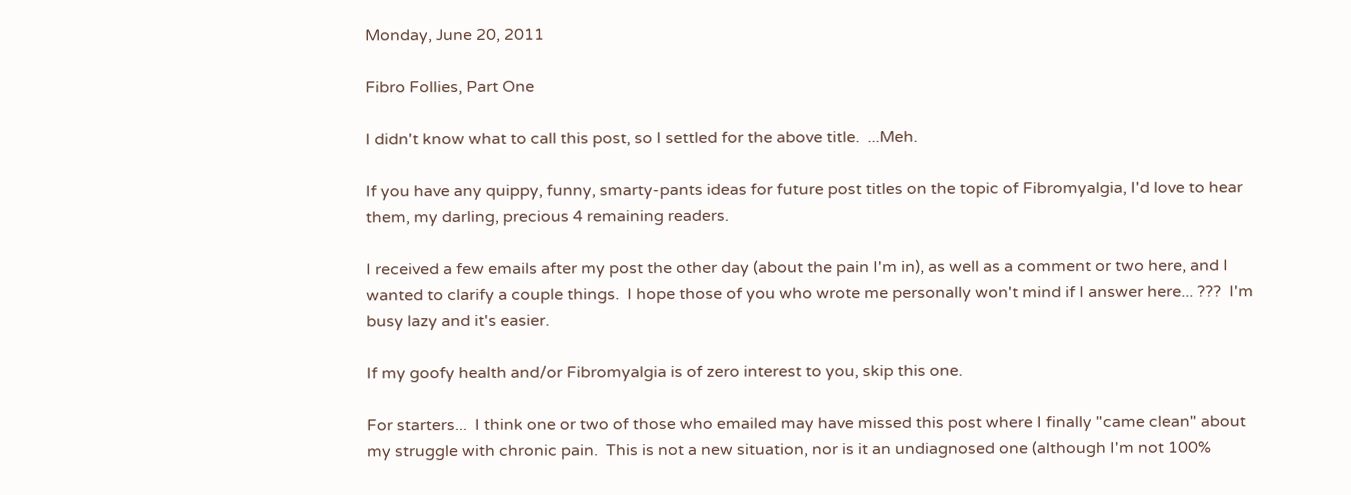Monday, June 20, 2011

Fibro Follies, Part One

I didn't know what to call this post, so I settled for the above title.  ...Meh.

If you have any quippy, funny, smarty-pants ideas for future post titles on the topic of Fibromyalgia, I'd love to hear them, my darling, precious 4 remaining readers.

I received a few emails after my post the other day (about the pain I'm in), as well as a comment or two here, and I wanted to clarify a couple things.  I hope those of you who wrote me personally won't mind if I answer here... ???  I'm busy lazy and it's easier.

If my goofy health and/or Fibromyalgia is of zero interest to you, skip this one.

For starters...  I think one or two of those who emailed may have missed this post where I finally "came clean" about my struggle with chronic pain.  This is not a new situation, nor is it an undiagnosed one (although I'm not 100%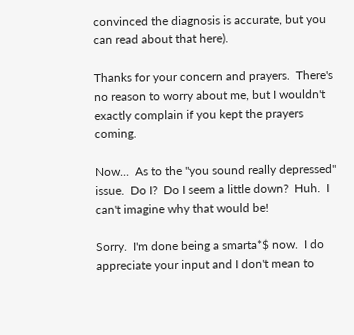convinced the diagnosis is accurate, but you can read about that here).

Thanks for your concern and prayers.  There's no reason to worry about me, but I wouldn't exactly complain if you kept the prayers coming.

Now...  As to the "you sound really depressed" issue.  Do I?  Do I seem a little down?  Huh.  I can't imagine why that would be!

Sorry.  I'm done being a smarta*$ now.  I do appreciate your input and I don't mean to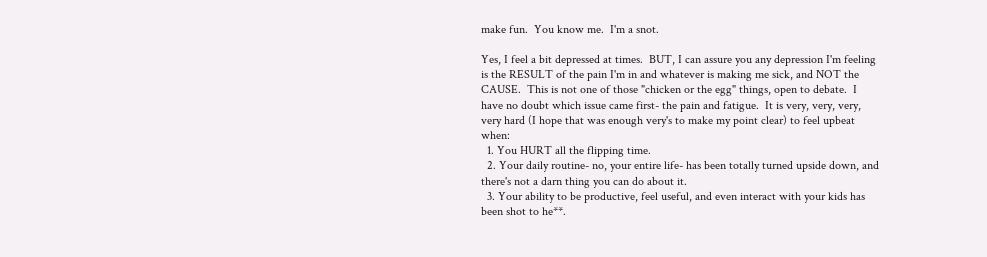make fun.  You know me.  I'm a snot.

Yes, I feel a bit depressed at times.  BUT, I can assure you any depression I'm feeling is the RESULT of the pain I'm in and whatever is making me sick, and NOT the CAUSE.  This is not one of those "chicken or the egg" things, open to debate.  I have no doubt which issue came first- the pain and fatigue.  It is very, very, very, very hard (I hope that was enough very's to make my point clear) to feel upbeat when:
  1. You HURT all the flipping time.
  2. Your daily routine- no, your entire life- has been totally turned upside down, and there's not a darn thing you can do about it.
  3. Your ability to be productive, feel useful, and even interact with your kids has been shot to he**.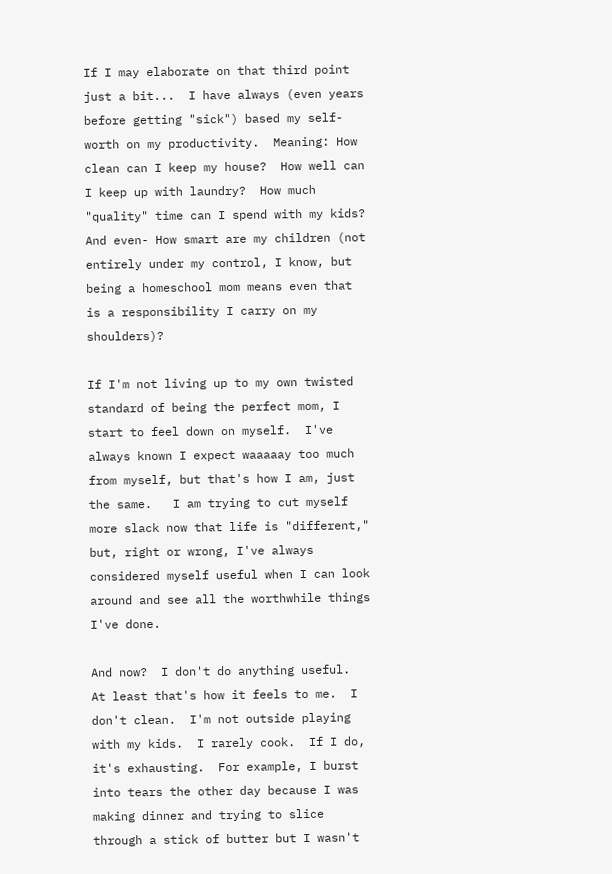If I may elaborate on that third point just a bit...  I have always (even years before getting "sick") based my self-worth on my productivity.  Meaning: How clean can I keep my house?  How well can I keep up with laundry?  How much "quality" time can I spend with my kids?  And even- How smart are my children (not entirely under my control, I know, but being a homeschool mom means even that is a responsibility I carry on my shoulders)?

If I'm not living up to my own twisted standard of being the perfect mom, I start to feel down on myself.  I've always known I expect waaaaay too much from myself, but that's how I am, just the same.   I am trying to cut myself more slack now that life is "different," but, right or wrong, I've always considered myself useful when I can look around and see all the worthwhile things I've done.

And now?  I don't do anything useful.  At least that's how it feels to me.  I don't clean.  I'm not outside playing with my kids.  I rarely cook.  If I do, it's exhausting.  For example, I burst into tears the other day because I was making dinner and trying to slice through a stick of butter but I wasn't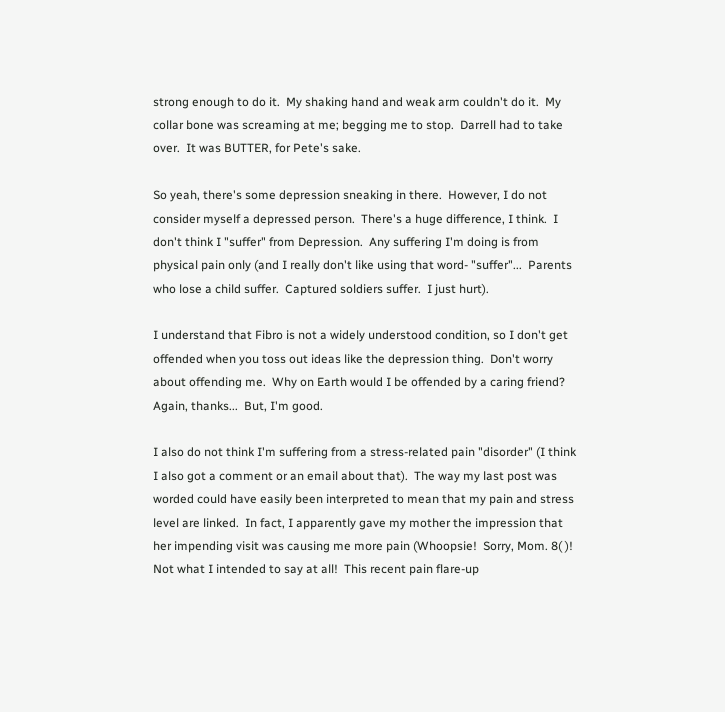strong enough to do it.  My shaking hand and weak arm couldn't do it.  My collar bone was screaming at me; begging me to stop.  Darrell had to take over.  It was BUTTER, for Pete's sake.

So yeah, there's some depression sneaking in there.  However, I do not consider myself a depressed person.  There's a huge difference, I think.  I don't think I "suffer" from Depression.  Any suffering I'm doing is from physical pain only (and I really don't like using that word- "suffer"...  Parents who lose a child suffer.  Captured soldiers suffer.  I just hurt).

I understand that Fibro is not a widely understood condition, so I don't get offended when you toss out ideas like the depression thing.  Don't worry about offending me.  Why on Earth would I be offended by a caring friend?  Again, thanks...  But, I'm good.

I also do not think I'm suffering from a stress-related pain "disorder" (I think I also got a comment or an email about that).  The way my last post was worded could have easily been interpreted to mean that my pain and stress level are linked.  In fact, I apparently gave my mother the impression that her impending visit was causing me more pain (Whoopsie!  Sorry, Mom. 8( )!  Not what I intended to say at all!  This recent pain flare-up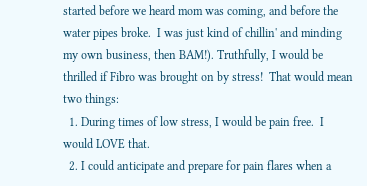started before we heard mom was coming, and before the water pipes broke.  I was just kind of chillin' and minding my own business, then BAM!). Truthfully, I would be thrilled if Fibro was brought on by stress!  That would mean two things:
  1. During times of low stress, I would be pain free.  I would LOVE that.
  2. I could anticipate and prepare for pain flares when a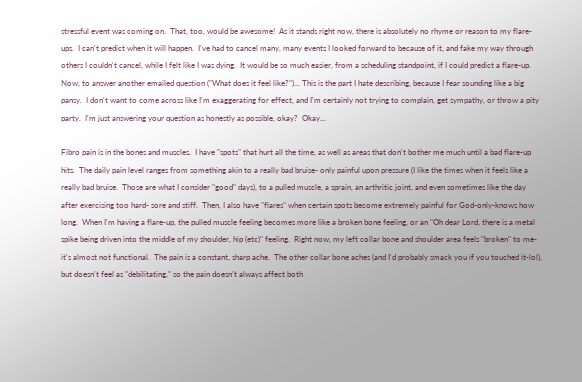stressful event was coming on.  That, too, would be awesome!  As it stands right now, there is absolutely no rhyme or reason to my flare-ups.  I can't predict when it will happen.  I've had to cancel many, many events I looked forward to because of it, and fake my way through others I couldn't cancel, while I felt like I was dying.  It would be so much easier, from a scheduling standpoint, if I could predict a flare-up.
Now, to answer another emailed question ("What does it feel like?")... This is the part I hate describing, because I fear sounding like a big pansy.  I don't want to come across like I'm exaggerating for effect, and I'm certainly not trying to complain, get sympathy, or throw a pity party.  I'm just answering your question as honestly as possible, okay?  Okay...

Fibro pain is in the bones and muscles.  I have "spots" that hurt all the time, as well as areas that don't bother me much until a bad flare-up hits.  The daily pain level ranges from something akin to a really bad bruise- only painful upon pressure (I like the times when it feels like a really bad bruise.  Those are what I consider "good" days), to a pulled muscle, a sprain, an arthritic joint, and even sometimes like the day after exercising too hard- sore and stiff.  Then, I also have "flares" when certain spots become extremely painful for God-only-knows how long.  When I'm having a flare-up, the pulled muscle feeling becomes more like a broken bone feeling, or an "Oh dear Lord, there is a metal spike being driven into the middle of my shoulder, hip (etc)" feeling.  Right now, my left collar bone and shoulder area feels "broken" to me- it's almost not functional.  The pain is a constant, sharp ache.  The other collar bone aches (and I'd probably smack you if you touched it-lol), but doesn't feel as "debilitating," so the pain doesn't always affect both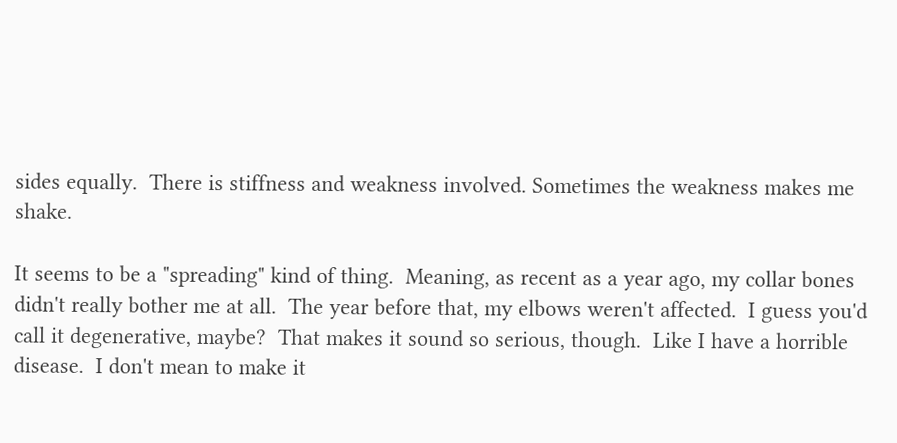sides equally.  There is stiffness and weakness involved. Sometimes the weakness makes me shake.

It seems to be a "spreading" kind of thing.  Meaning, as recent as a year ago, my collar bones didn't really bother me at all.  The year before that, my elbows weren't affected.  I guess you'd call it degenerative, maybe?  That makes it sound so serious, though.  Like I have a horrible disease.  I don't mean to make it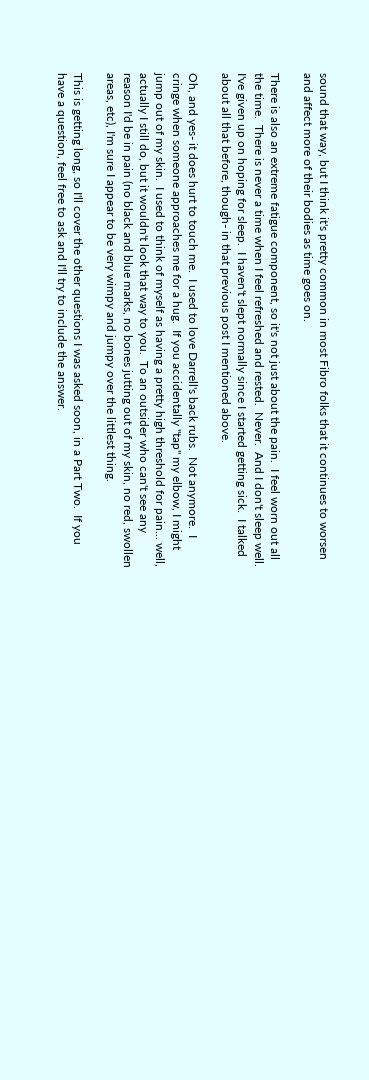sound that way, but I think it's pretty common in most Fibro folks that it continues to worsen and affect more of their bodies as time goes on.

There is also an extreme fatigue component, so it's not just about the pain.  I feel worn out all the time.  There is never a time when I feel refreshed and rested.  Never.  And I don't sleep well.  I've given up on hoping for sleep.  I haven't slept normally since I started getting sick.  I talked about all that before, though- in that previous post I mentioned above.

Oh, and yes- it does hurt to touch me.  I used to love Darrell's back rubs.  Not anymore.  I cringe when someone approaches me for a hug.  If you accidentally "tap" my elbow, I might jump out of my skin.  I used to think of myself as having a pretty high threshold for pain... well, actually I still do, but it wouldn't look that way to you.  To an outsider who can't see any reason I'd be in pain (no black and blue marks, no bones jutting out of my skin, no red, swollen areas, etc), I'm sure I appear to be very wimpy and jumpy over the littlest thing.

This is getting long, so I'll cover the other questions I was asked soon, in a Part Two.  If you have a question, feel free to ask and I'll try to include the answer.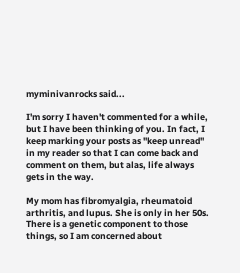myminivanrocks said...

I'm sorry I haven't commented for a while, but I have been thinking of you. In fact, I keep marking your posts as "keep unread" in my reader so that I can come back and comment on them, but alas, life always gets in the way.

My mom has fibromyalgia, rheumatoid arthritis, and lupus. She is only in her 50s. There is a genetic component to those things, so I am concerned about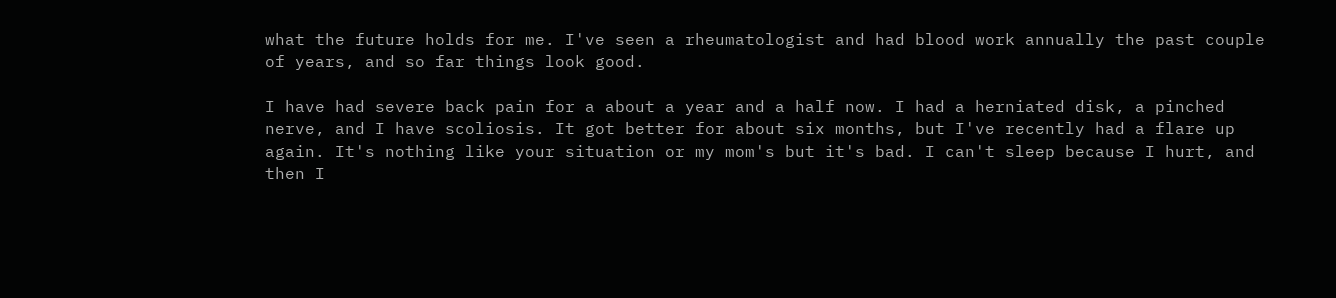what the future holds for me. I've seen a rheumatologist and had blood work annually the past couple of years, and so far things look good.

I have had severe back pain for a about a year and a half now. I had a herniated disk, a pinched nerve, and I have scoliosis. It got better for about six months, but I've recently had a flare up again. It's nothing like your situation or my mom's but it's bad. I can't sleep because I hurt, and then I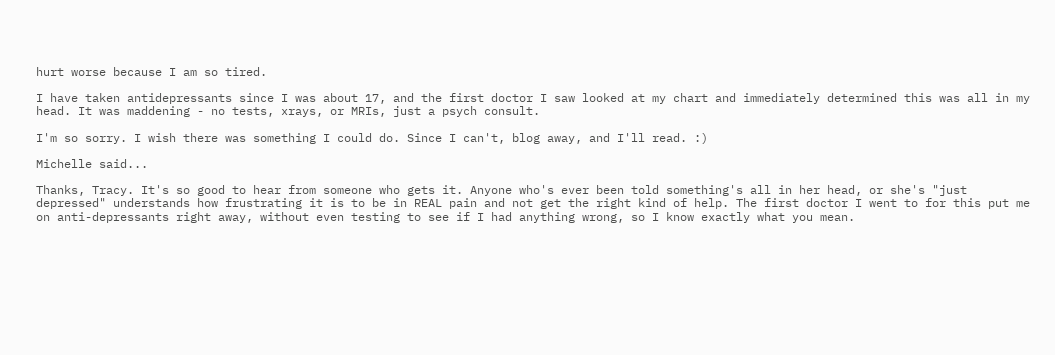hurt worse because I am so tired.

I have taken antidepressants since I was about 17, and the first doctor I saw looked at my chart and immediately determined this was all in my head. It was maddening - no tests, xrays, or MRIs, just a psych consult.

I'm so sorry. I wish there was something I could do. Since I can't, blog away, and I'll read. :)

Michelle said...

Thanks, Tracy. It's so good to hear from someone who gets it. Anyone who's ever been told something's all in her head, or she's "just depressed" understands how frustrating it is to be in REAL pain and not get the right kind of help. The first doctor I went to for this put me on anti-depressants right away, without even testing to see if I had anything wrong, so I know exactly what you mean.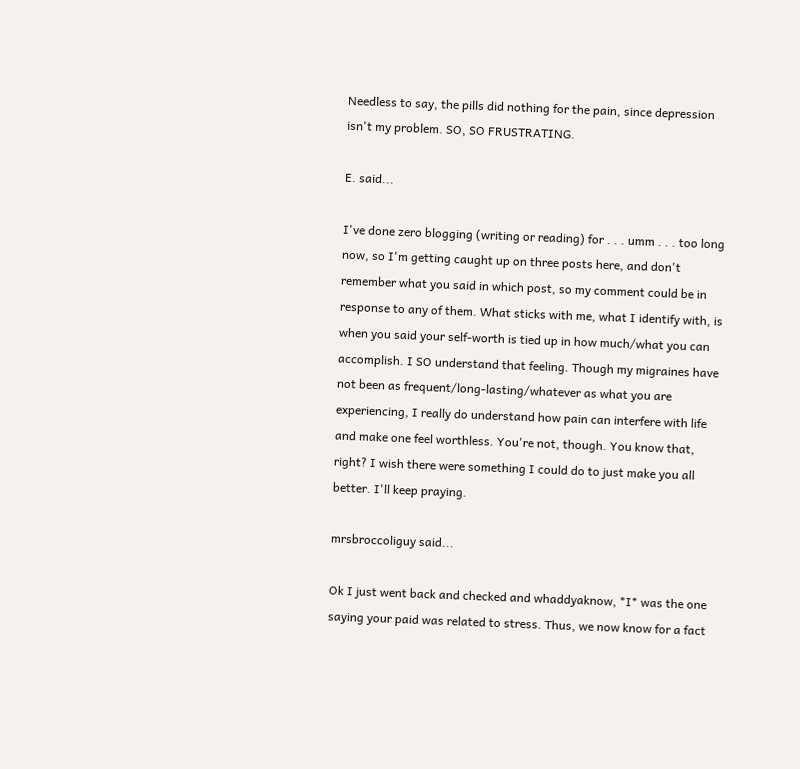Needless to say, the pills did nothing for the pain, since depression isn't my problem. SO, SO FRUSTRATING.

E. said...

I've done zero blogging (writing or reading) for . . . umm . . . too long now, so I'm getting caught up on three posts here, and don't remember what you said in which post, so my comment could be in response to any of them. What sticks with me, what I identify with, is when you said your self-worth is tied up in how much/what you can accomplish. I SO understand that feeling. Though my migraines have not been as frequent/long-lasting/whatever as what you are experiencing, I really do understand how pain can interfere with life and make one feel worthless. You're not, though. You know that, right? I wish there were something I could do to just make you all better. I'll keep praying.

mrsbroccoliguy said...

Ok I just went back and checked and whaddyaknow, *I* was the one saying your paid was related to stress. Thus, we now know for a fact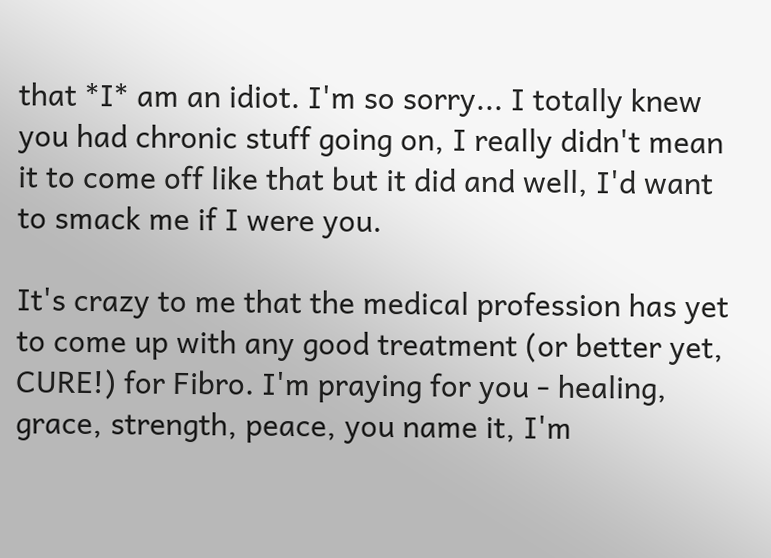that *I* am an idiot. I'm so sorry... I totally knew you had chronic stuff going on, I really didn't mean it to come off like that but it did and well, I'd want to smack me if I were you.

It's crazy to me that the medical profession has yet to come up with any good treatment (or better yet, CURE!) for Fibro. I'm praying for you - healing, grace, strength, peace, you name it, I'm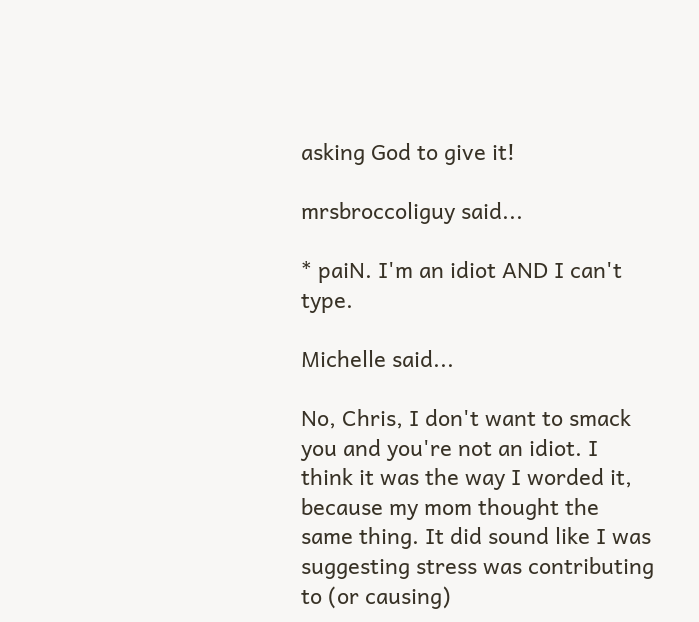asking God to give it!

mrsbroccoliguy said...

* paiN. I'm an idiot AND I can't type.

Michelle said...

No, Chris, I don't want to smack you and you're not an idiot. I think it was the way I worded it, because my mom thought the same thing. It did sound like I was suggesting stress was contributing to (or causing)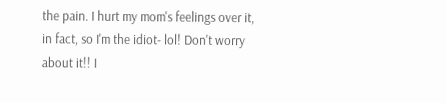the pain. I hurt my mom's feelings over it, in fact, so I'm the idiot- lol! Don't worry about it!! I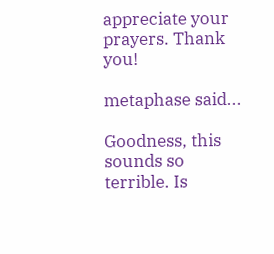appreciate your prayers. Thank you!

metaphase said...

Goodness, this sounds so terrible. Is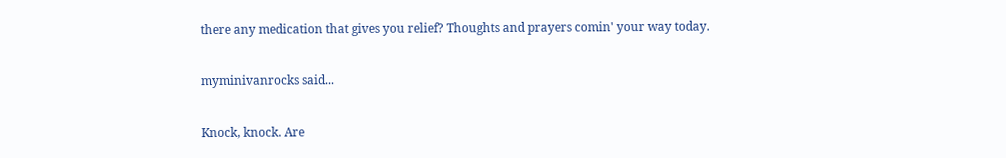there any medication that gives you relief? Thoughts and prayers comin' your way today.

myminivanrocks said...

Knock, knock. Are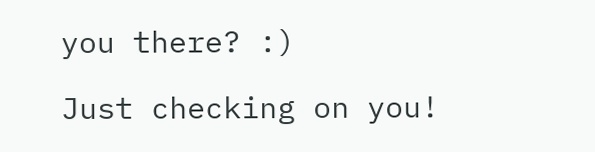you there? :)

Just checking on you!